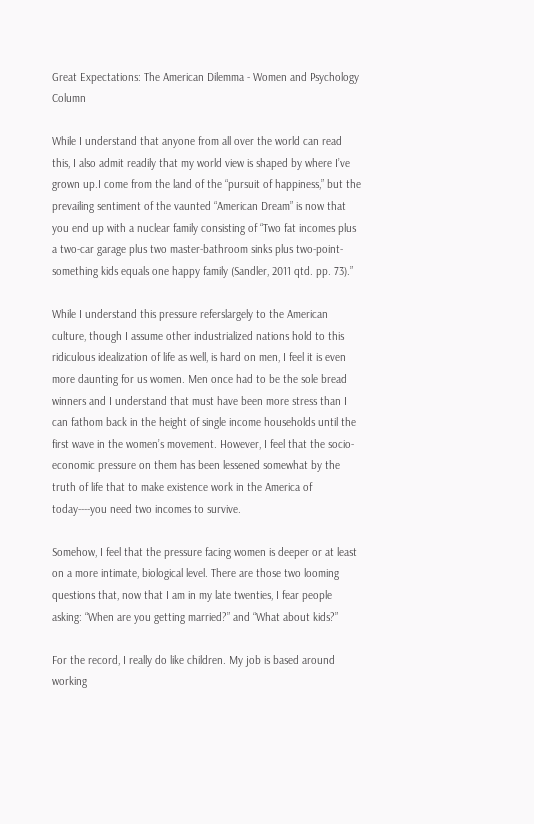Great Expectations: The American Dilemma - Women and Psychology Column

While I understand that anyone from all over the world can read this, I also admit readily that my world view is shaped by where I’ve grown up.I come from the land of the “pursuit of happiness,” but the prevailing sentiment of the vaunted “American Dream” is now that you end up with a nuclear family consisting of “Two fat incomes plus a two-car garage plus two master-bathroom sinks plus two-point-something kids equals one happy family (Sandler, 2011 qtd. pp. 73).”

While I understand this pressure referslargely to the American culture, though I assume other industrialized nations hold to this ridiculous idealization of life as well, is hard on men, I feel it is even more daunting for us women. Men once had to be the sole bread winners and I understand that must have been more stress than I can fathom back in the height of single income households until the first wave in the women’s movement. However, I feel that the socio-economic pressure on them has been lessened somewhat by the truth of life that to make existence work in the America of today----you need two incomes to survive.

Somehow, I feel that the pressure facing women is deeper or at least on a more intimate, biological level. There are those two looming questions that, now that I am in my late twenties, I fear people asking: “When are you getting married?” and “What about kids?”

For the record, I really do like children. My job is based around working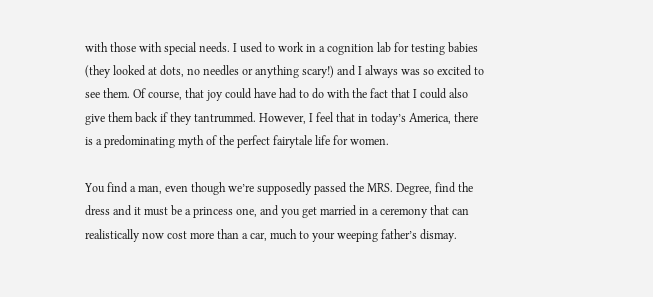with those with special needs. I used to work in a cognition lab for testing babies (they looked at dots, no needles or anything scary!) and I always was so excited to see them. Of course, that joy could have had to do with the fact that I could also give them back if they tantrummed. However, I feel that in today’s America, there is a predominating myth of the perfect fairytale life for women.

You find a man, even though we’re supposedly passed the MRS. Degree, find the dress and it must be a princess one, and you get married in a ceremony that can realistically now cost more than a car, much to your weeping father’s dismay.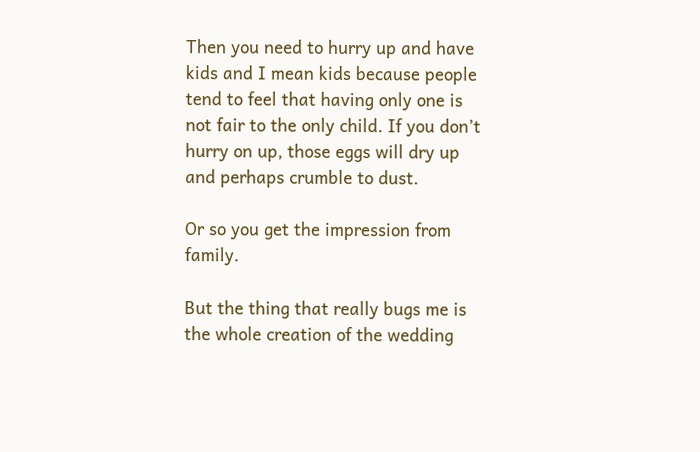Then you need to hurry up and have kids and I mean kids because people tend to feel that having only one is not fair to the only child. If you don’t hurry on up, those eggs will dry up and perhaps crumble to dust.

Or so you get the impression from family.

But the thing that really bugs me is the whole creation of the wedding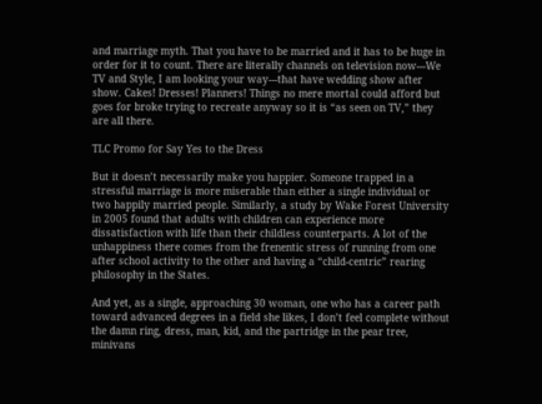and marriage myth. That you have to be married and it has to be huge in order for it to count. There are literally channels on television now---We TV and Style, I am looking your way---that have wedding show after show. Cakes! Dresses! Planners! Things no mere mortal could afford but goes for broke trying to recreate anyway so it is “as seen on TV,” they are all there.

TLC Promo for Say Yes to the Dress

But it doesn’t necessarily make you happier. Someone trapped in a stressful marriage is more miserable than either a single individual or two happily married people. Similarly, a study by Wake Forest University in 2005 found that adults with children can experience more dissatisfaction with life than their childless counterparts. A lot of the unhappiness there comes from the frenentic stress of running from one after school activity to the other and having a “child-centric” rearing philosophy in the States.

And yet, as a single, approaching 30 woman, one who has a career path toward advanced degrees in a field she likes, I don’t feel complete without the damn ring, dress, man, kid, and the partridge in the pear tree, minivans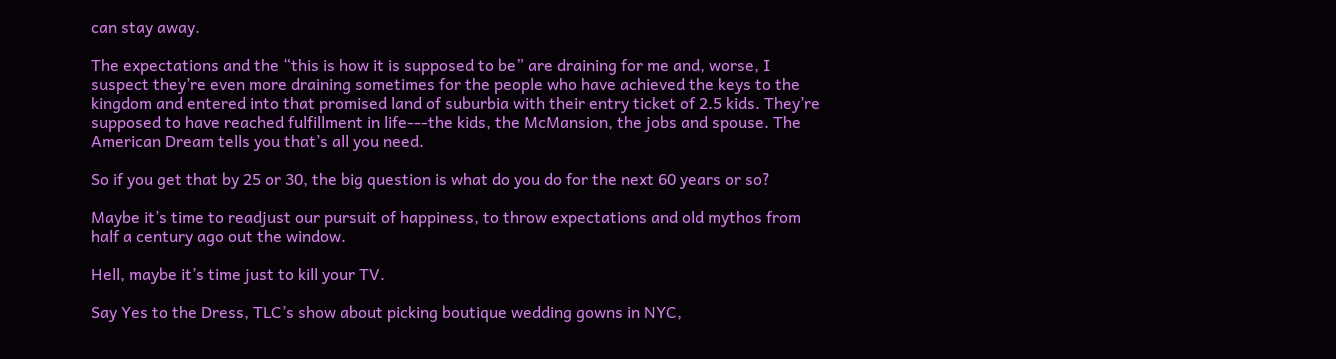can stay away.

The expectations and the “this is how it is supposed to be” are draining for me and, worse, I suspect they’re even more draining sometimes for the people who have achieved the keys to the kingdom and entered into that promised land of suburbia with their entry ticket of 2.5 kids. They’re supposed to have reached fulfillment in life---the kids, the McMansion, the jobs and spouse. The American Dream tells you that’s all you need.

So if you get that by 25 or 30, the big question is what do you do for the next 60 years or so?

Maybe it’s time to readjust our pursuit of happiness, to throw expectations and old mythos from half a century ago out the window.

Hell, maybe it’s time just to kill your TV.

Say Yes to the Dress, TLC’s show about picking boutique wedding gowns in NYC,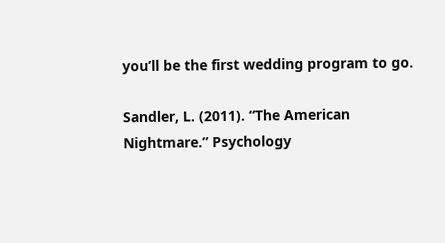you’ll be the first wedding program to go.

Sandler, L. (2011). “The American Nightmare.” Psychology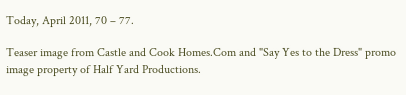Today, April 2011, 70 – 77.

Teaser image from Castle and Cook Homes.Com and "Say Yes to the Dress" promo image property of Half Yard Productions.